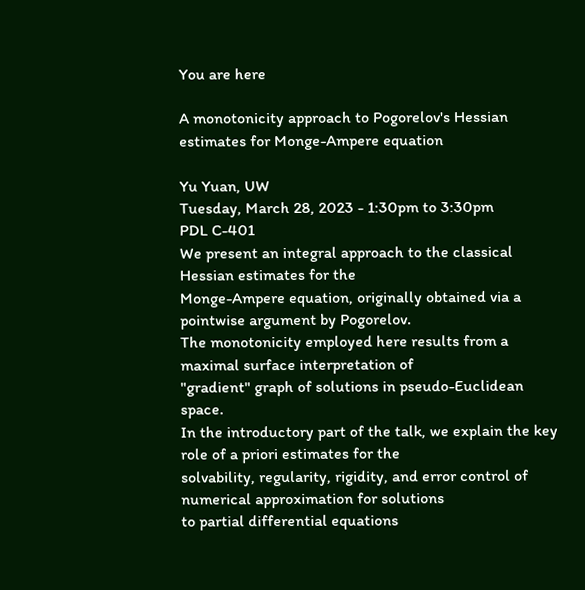You are here

A monotonicity approach to Pogorelov's Hessian estimates for Monge-Ampere equation

Yu Yuan, UW
Tuesday, March 28, 2023 - 1:30pm to 3:30pm
PDL C-401
We present an integral approach to the classical Hessian estimates for the
Monge-Ampere equation, originally obtained via a pointwise argument by Pogorelov.
The monotonicity employed here results from a maximal surface interpretation of
"gradient" graph of solutions in pseudo-Euclidean space.
In the introductory part of the talk, we explain the key role of a priori estimates for the
solvability, regularity, rigidity, and error control of numerical approximation for solutions
to partial differential equations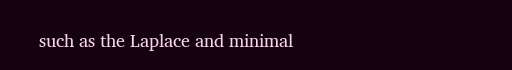such as the Laplace and minimal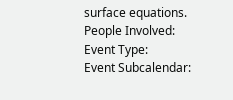surface equations.
People Involved:
Event Type:
Event Subcalendar: